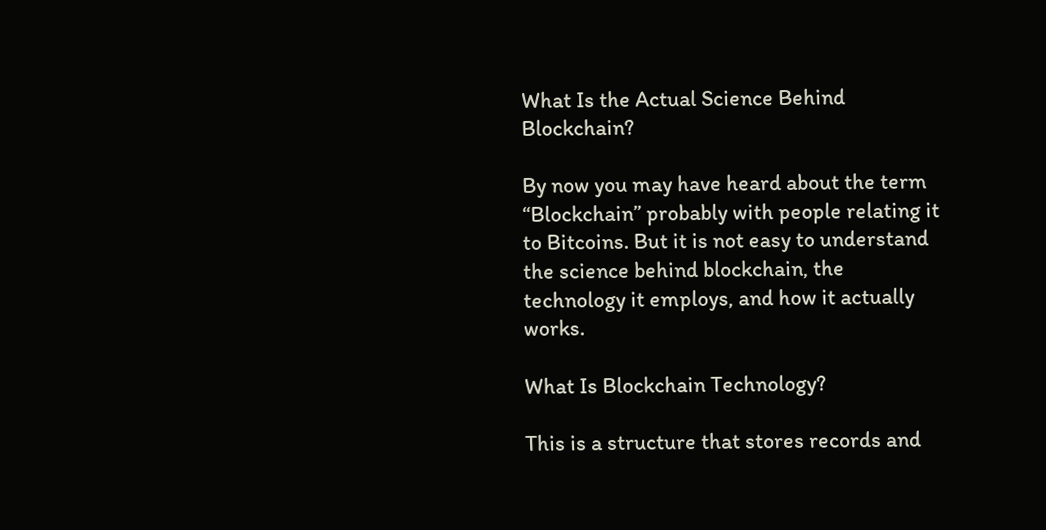What Is the Actual Science Behind Blockchain?

By now you may have heard about the term “Blockchain” probably with people relating it to Bitcoins. But it is not easy to understand the science behind blockchain, the technology it employs, and how it actually works.

What Is Blockchain Technology?

This is a structure that stores records and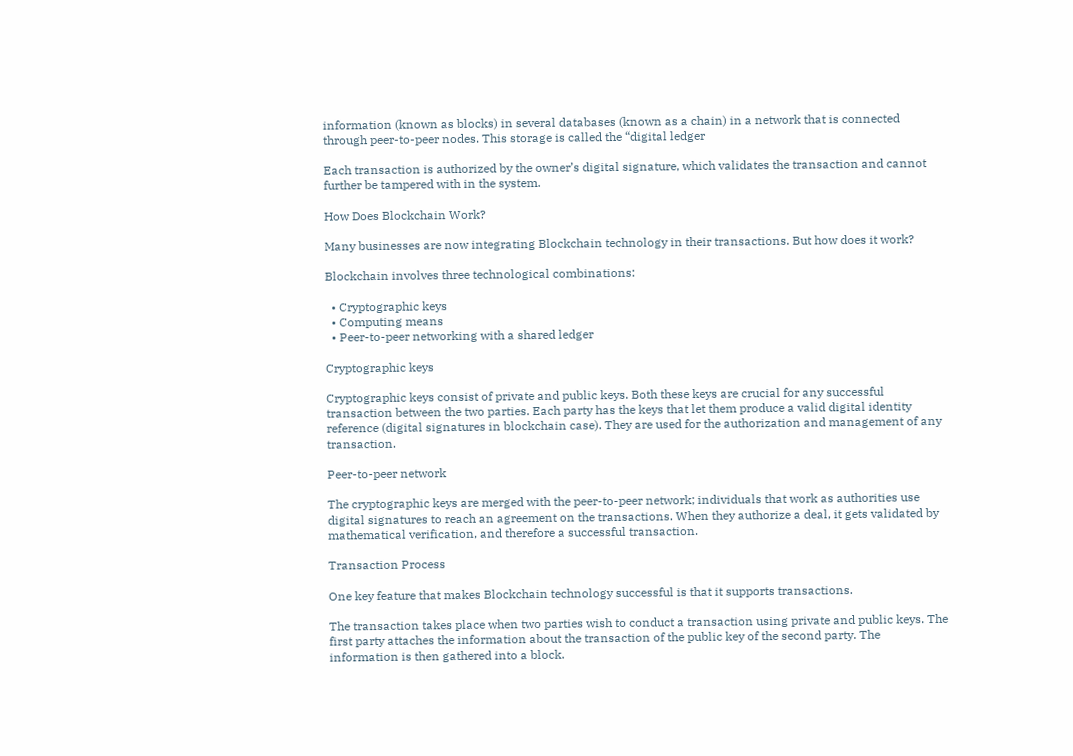information (known as blocks) in several databases (known as a chain) in a network that is connected through peer-to-peer nodes. This storage is called the “digital ledger

Each transaction is authorized by the owner’s digital signature, which validates the transaction and cannot further be tampered with in the system.

How Does Blockchain Work?

Many businesses are now integrating Blockchain technology in their transactions. But how does it work?

Blockchain involves three technological combinations:

  • Cryptographic keys
  • Computing means
  • Peer-to-peer networking with a shared ledger

Cryptographic keys

Cryptographic keys consist of private and public keys. Both these keys are crucial for any successful transaction between the two parties. Each party has the keys that let them produce a valid digital identity reference (digital signatures in blockchain case). They are used for the authorization and management of any transaction.

Peer-to-peer network

The cryptographic keys are merged with the peer-to-peer network; individuals that work as authorities use digital signatures to reach an agreement on the transactions. When they authorize a deal, it gets validated by mathematical verification, and therefore a successful transaction.

Transaction Process

One key feature that makes Blockchain technology successful is that it supports transactions.

The transaction takes place when two parties wish to conduct a transaction using private and public keys. The first party attaches the information about the transaction of the public key of the second party. The information is then gathered into a block.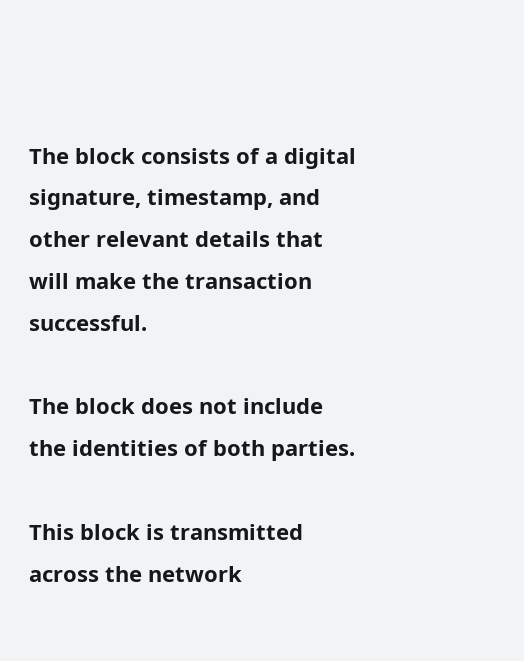The block consists of a digital signature, timestamp, and other relevant details that will make the transaction successful.

The block does not include the identities of both parties.

This block is transmitted across the network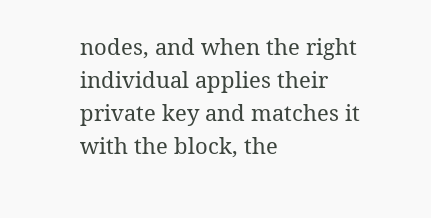nodes, and when the right individual applies their private key and matches it with the block, the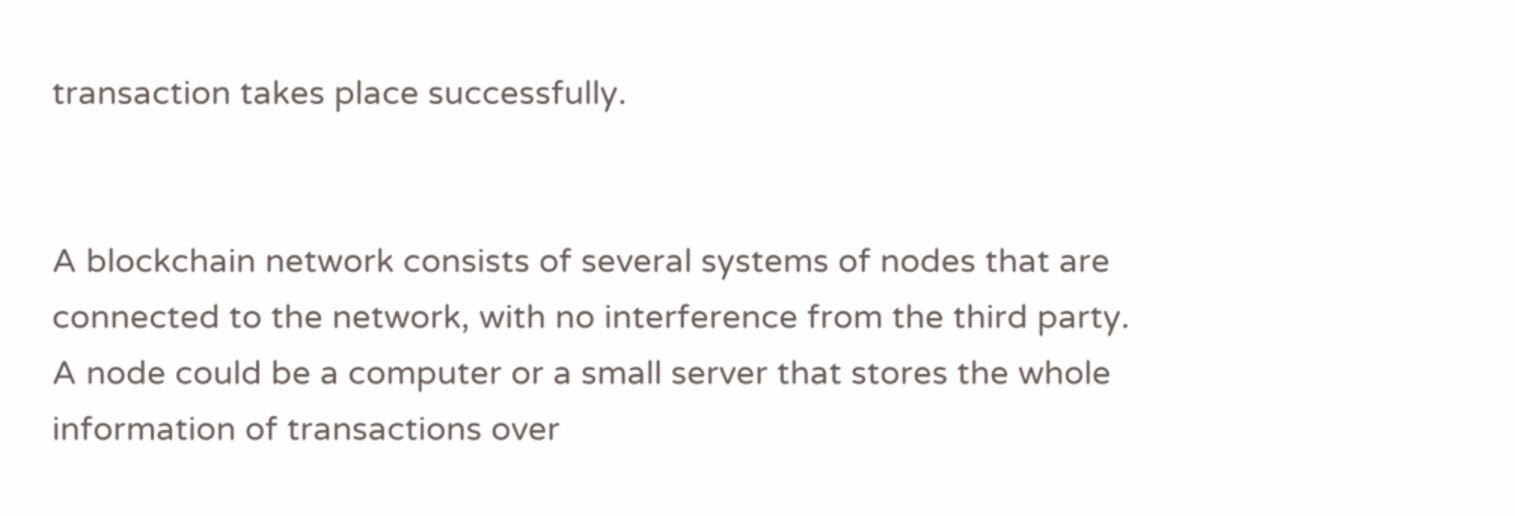transaction takes place successfully.


A blockchain network consists of several systems of nodes that are connected to the network, with no interference from the third party. A node could be a computer or a small server that stores the whole information of transactions over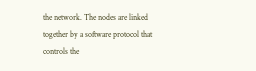the network. The nodes are linked together by a software protocol that controls the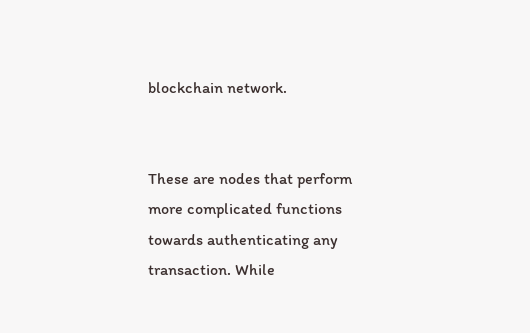blockchain network.


These are nodes that perform more complicated functions towards authenticating any transaction. While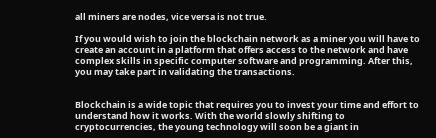all miners are nodes, vice versa is not true.

If you would wish to join the blockchain network as a miner you will have to create an account in a platform that offers access to the network and have complex skills in specific computer software and programming. After this, you may take part in validating the transactions.


Blockchain is a wide topic that requires you to invest your time and effort to understand how it works. With the world slowly shifting to cryptocurrencies, the young technology will soon be a giant in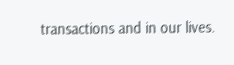transactions and in our lives.